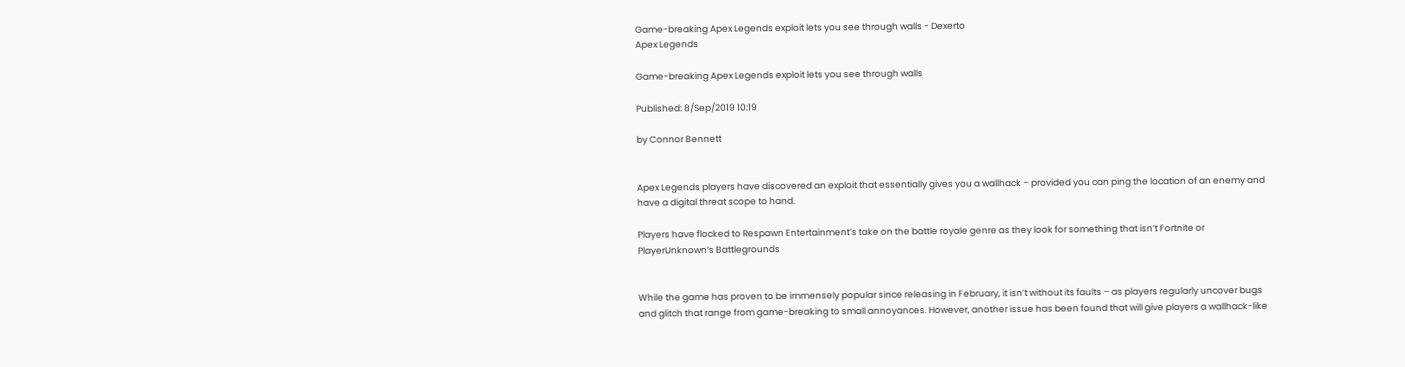Game-breaking Apex Legends exploit lets you see through walls - Dexerto
Apex Legends

Game-breaking Apex Legends exploit lets you see through walls

Published: 8/Sep/2019 10:19

by Connor Bennett


Apex Legends players have discovered an exploit that essentially gives you a wallhack – provided you can ping the location of an enemy and have a digital threat scope to hand.

Players have flocked to Respawn Entertainment’s take on the battle royale genre as they look for something that isn’t Fortnite or PlayerUnknown’s Battlegrounds


While the game has proven to be immensely popular since releasing in February, it isn’t without its faults – as players regularly uncover bugs and glitch that range from game-breaking to small annoyances. However, another issue has been found that will give players a wallhack-like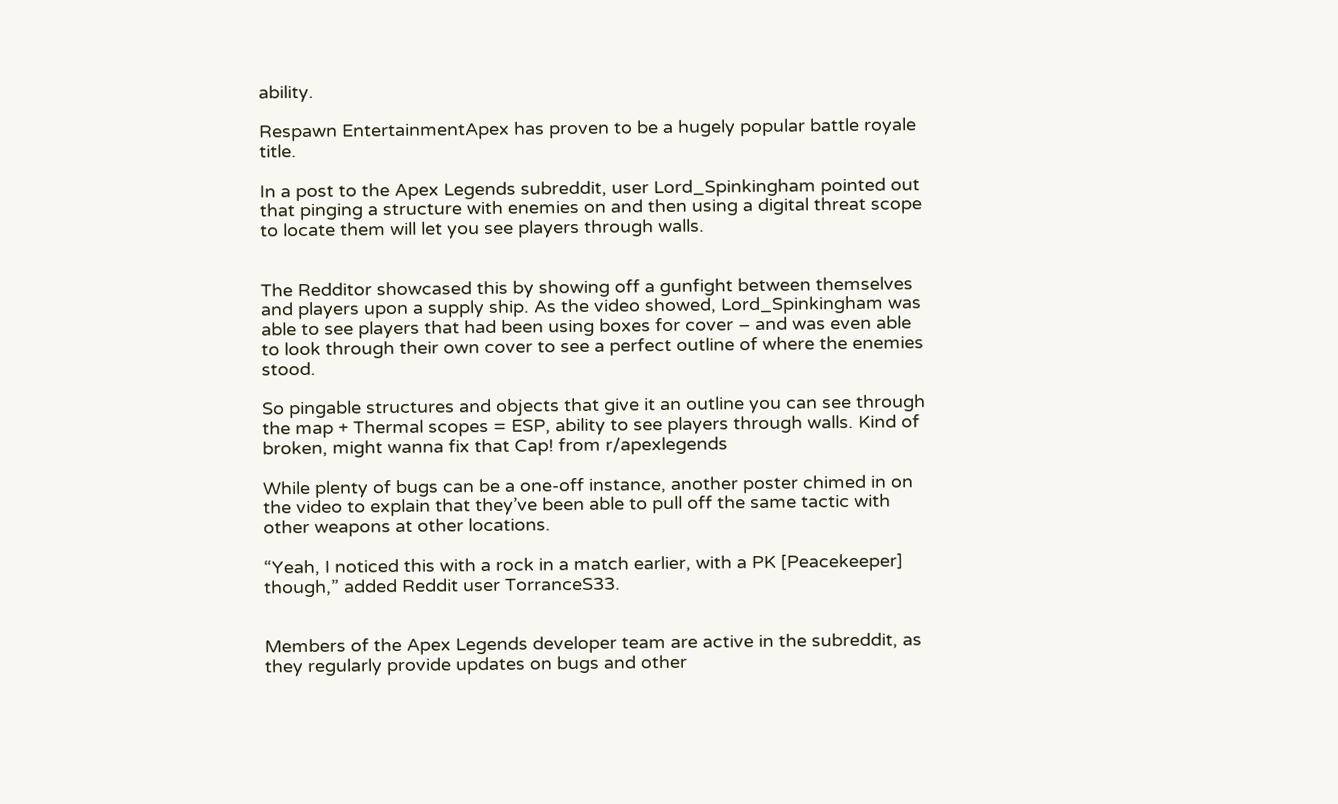ability.

Respawn EntertainmentApex has proven to be a hugely popular battle royale title.

In a post to the Apex Legends subreddit, user Lord_Spinkingham pointed out that pinging a structure with enemies on and then using a digital threat scope to locate them will let you see players through walls.


The Redditor showcased this by showing off a gunfight between themselves and players upon a supply ship. As the video showed, Lord_Spinkingham was able to see players that had been using boxes for cover – and was even able to look through their own cover to see a perfect outline of where the enemies stood.

So pingable structures and objects that give it an outline you can see through the map + Thermal scopes = ESP, ability to see players through walls. Kind of broken, might wanna fix that Cap! from r/apexlegends

While plenty of bugs can be a one-off instance, another poster chimed in on the video to explain that they’ve been able to pull off the same tactic with other weapons at other locations.

“Yeah, I noticed this with a rock in a match earlier, with a PK [Peacekeeper] though,” added Reddit user TorranceS33.


Members of the Apex Legends developer team are active in the subreddit, as they regularly provide updates on bugs and other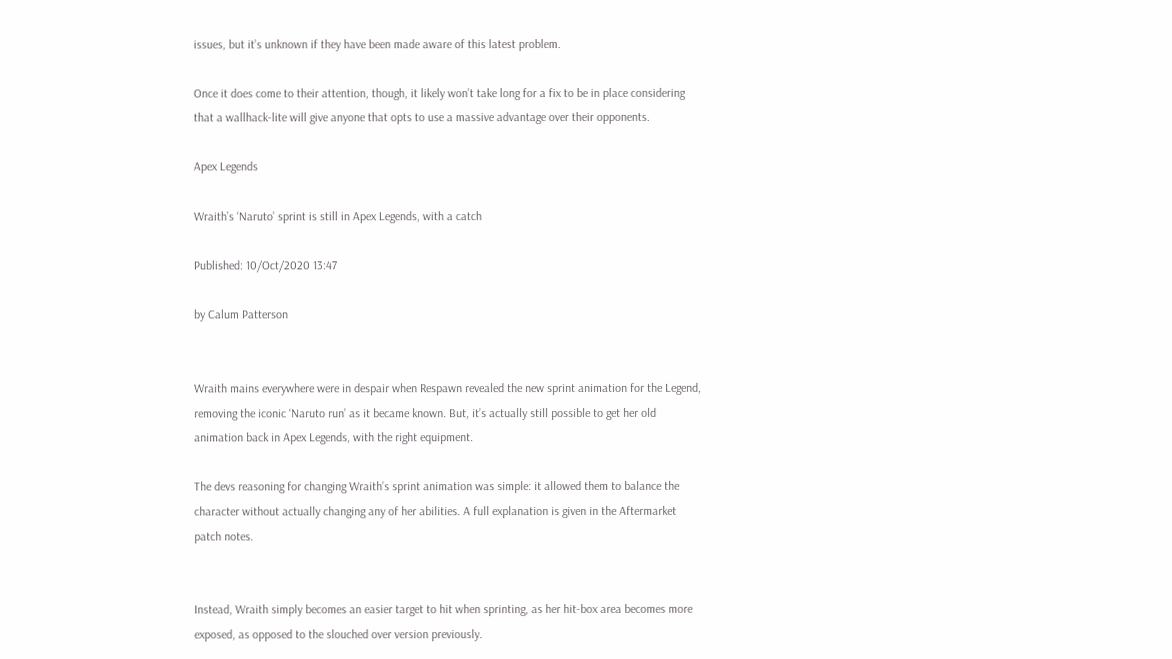issues, but it’s unknown if they have been made aware of this latest problem.

Once it does come to their attention, though, it likely won’t take long for a fix to be in place considering that a wallhack-lite will give anyone that opts to use a massive advantage over their opponents.

Apex Legends

Wraith’s ‘Naruto’ sprint is still in Apex Legends, with a catch

Published: 10/Oct/2020 13:47

by Calum Patterson


Wraith mains everywhere were in despair when Respawn revealed the new sprint animation for the Legend, removing the iconic ‘Naruto run’ as it became known. But, it’s actually still possible to get her old animation back in Apex Legends, with the right equipment.

The devs reasoning for changing Wraith’s sprint animation was simple: it allowed them to balance the character without actually changing any of her abilities. A full explanation is given in the Aftermarket patch notes.


Instead, Wraith simply becomes an easier target to hit when sprinting, as her hit-box area becomes more exposed, as opposed to the slouched over version previously.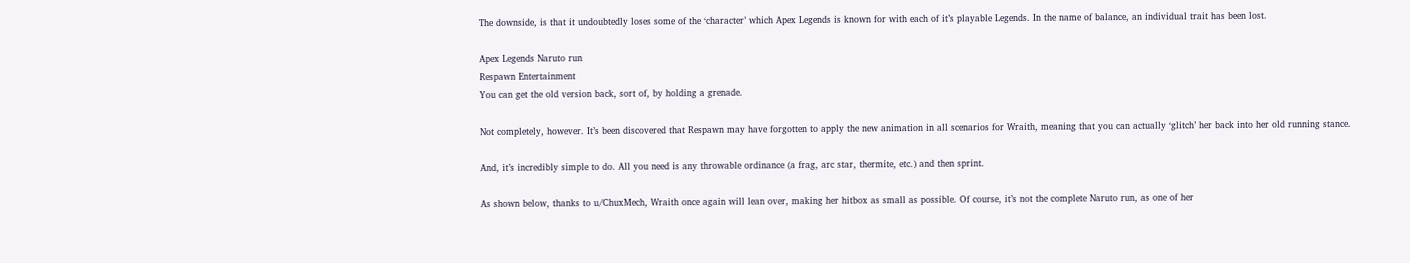The downside, is that it undoubtedly loses some of the ‘character’ which Apex Legends is known for with each of it’s playable Legends. In the name of balance, an individual trait has been lost.

Apex Legends Naruto run
Respawn Entertainment
You can get the old version back, sort of, by holding a grenade.

Not completely, however. It’s been discovered that Respawn may have forgotten to apply the new animation in all scenarios for Wraith, meaning that you can actually ‘glitch’ her back into her old running stance.

And, it’s incredibly simple to do. All you need is any throwable ordinance (a frag, arc star, thermite, etc.) and then sprint.

As shown below, thanks to u/ChuxMech, Wraith once again will lean over, making her hitbox as small as possible. Of course, it’s not the complete Naruto run, as one of her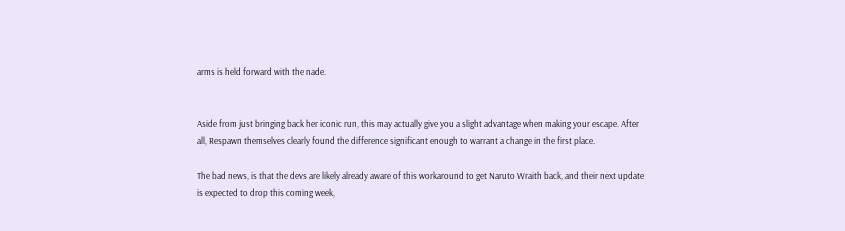arms is held forward with the nade.


Aside from just bringing back her iconic run, this may actually give you a slight advantage when making your escape. After all, Respawn themselves clearly found the difference significant enough to warrant a change in the first place.

The bad news, is that the devs are likely already aware of this workaround to get Naruto Wraith back, and their next update is expected to drop this coming week,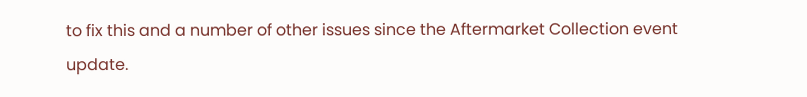to fix this and a number of other issues since the Aftermarket Collection event update.